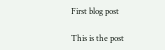First blog post

This is the post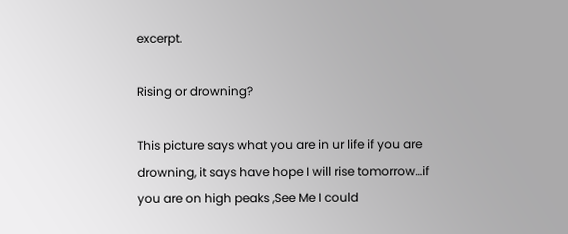excerpt.

Rising or drowning?

This picture says what you are in ur life if you are drowning, it says have hope I will rise tomorrow…if you are on high peaks ,See Me I could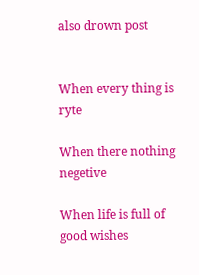also drown post


When every thing is ryte

When there nothing negetive

When life is full of good wishes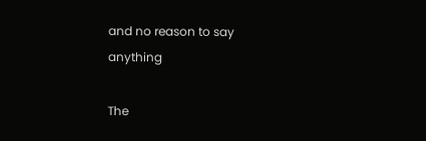and no reason to say anything

The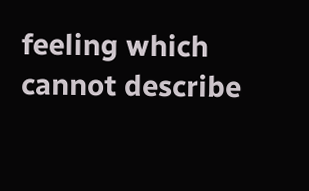feeling which cannot describe